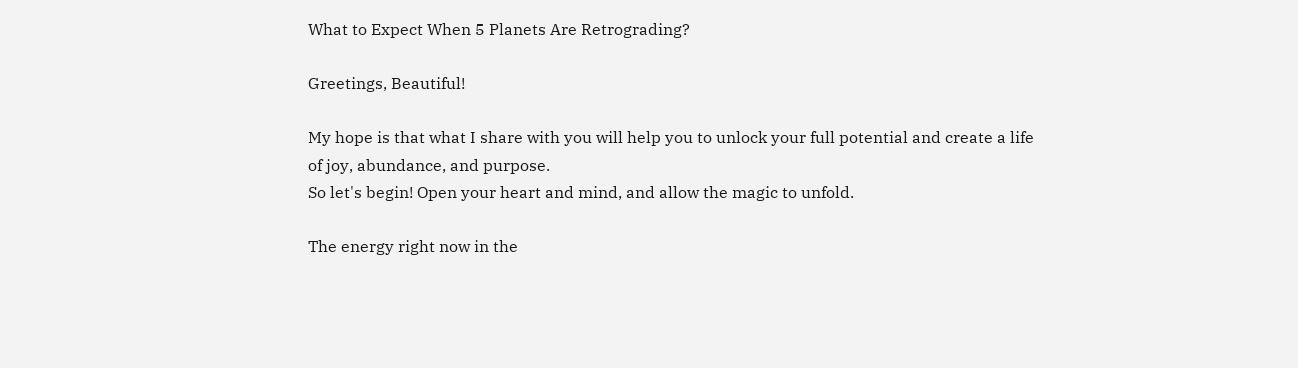What to Expect When 5 Planets Are Retrograding?

Greetings, Beautiful!

My hope is that what I share with you will help you to unlock your full potential and create a life of joy, abundance, and purpose.
So let's begin! Open your heart and mind, and allow the magic to unfold.

The energy right now in the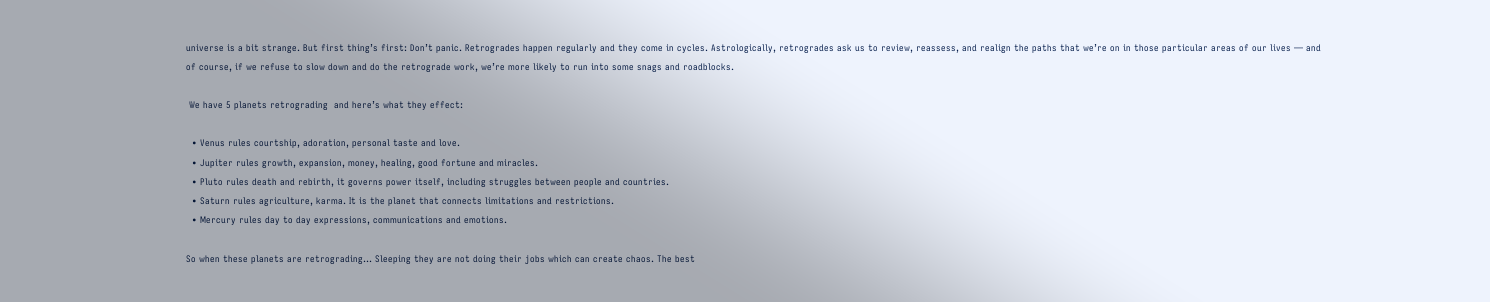universe is a bit strange. But first thing’s first: Don’t panic. Retrogrades happen regularly and they come in cycles. Astrologically, retrogrades ask us to review, reassess, and realign the paths that we’re on in those particular areas of our lives — and of course, if we refuse to slow down and do the retrograde work, we’re more likely to run into some snags and roadblocks.

 We have 5 planets retrograding  and here’s what they effect:

  • Venus rules courtship, adoration, personal taste and love.
  • Jupiter rules growth, expansion, money, healing, good fortune and miracles.
  • Pluto rules death and rebirth, it governs power itself, including struggles between people and countries.
  • Saturn rules agriculture, karma. It is the planet that connects limitations and restrictions.
  • Mercury rules day to day expressions, communications and emotions.

So when these planets are retrograding… Sleeping they are not doing their jobs which can create chaos. The best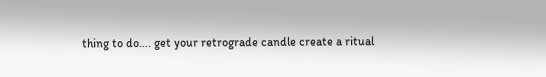thing to do…. get your retrograde candle create a ritual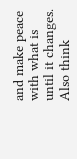and make peace with what is until it changes. Also think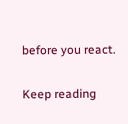before you react.

Keep reading